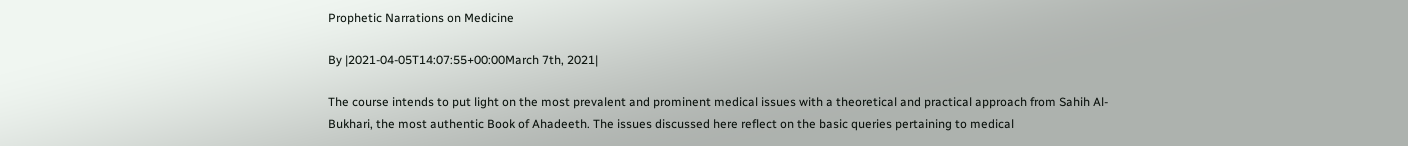Prophetic Narrations on Medicine

By |2021-04-05T14:07:55+00:00March 7th, 2021|

The course intends to put light on the most prevalent and prominent medical issues with a theoretical and practical approach from Sahih Al-Bukhari, the most authentic Book of Ahadeeth. The issues discussed here reflect on the basic queries pertaining to medical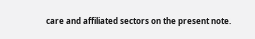care and affiliated sectors on the present note.